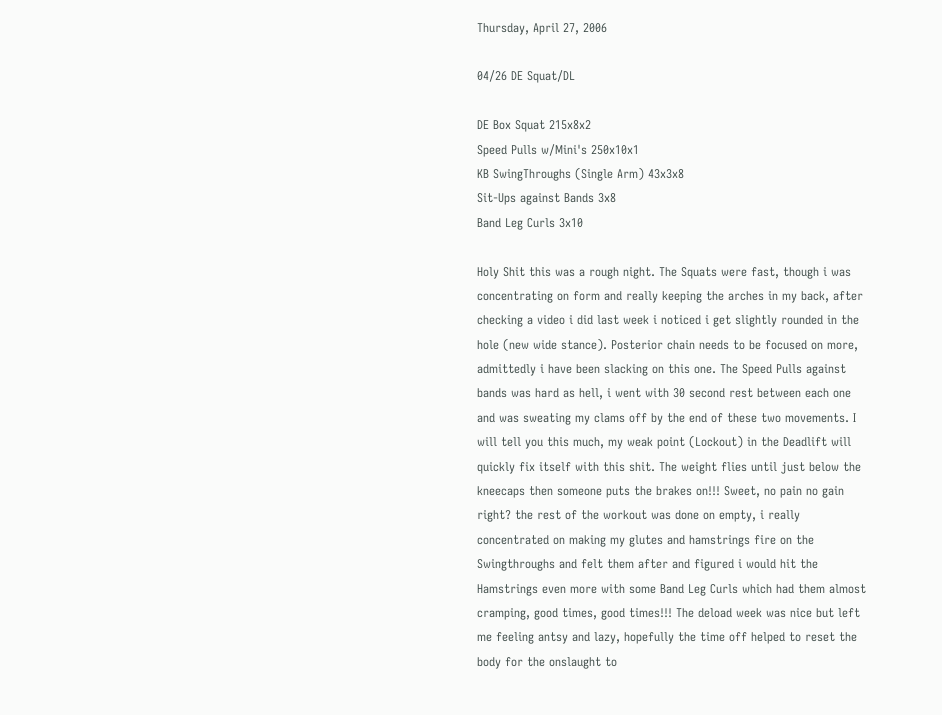Thursday, April 27, 2006

04/26 DE Squat/DL

DE Box Squat 215x8x2
Speed Pulls w/Mini's 250x10x1
KB SwingThroughs (Single Arm) 43x3x8
Sit-Ups against Bands 3x8
Band Leg Curls 3x10

Holy Shit this was a rough night. The Squats were fast, though i was concentrating on form and really keeping the arches in my back, after checking a video i did last week i noticed i get slightly rounded in the hole (new wide stance). Posterior chain needs to be focused on more, admittedly i have been slacking on this one. The Speed Pulls against bands was hard as hell, i went with 30 second rest between each one and was sweating my clams off by the end of these two movements. I will tell you this much, my weak point (Lockout) in the Deadlift will quickly fix itself with this shit. The weight flies until just below the kneecaps then someone puts the brakes on!!! Sweet, no pain no gain right? the rest of the workout was done on empty, i really concentrated on making my glutes and hamstrings fire on the Swingthroughs and felt them after and figured i would hit the Hamstrings even more with some Band Leg Curls which had them almost cramping, good times, good times!!! The deload week was nice but left me feeling antsy and lazy, hopefully the time off helped to reset the body for the onslaught to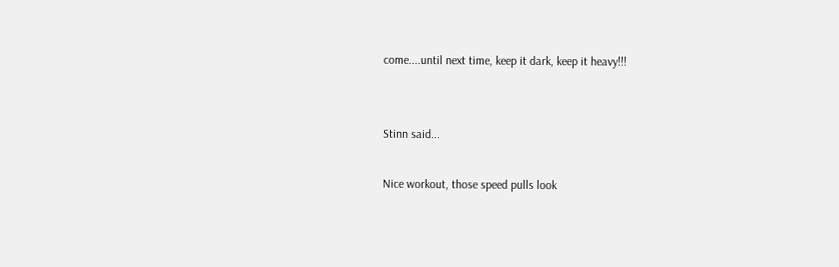come....until next time, keep it dark, keep it heavy!!!


Stinn said...

Nice workout, those speed pulls look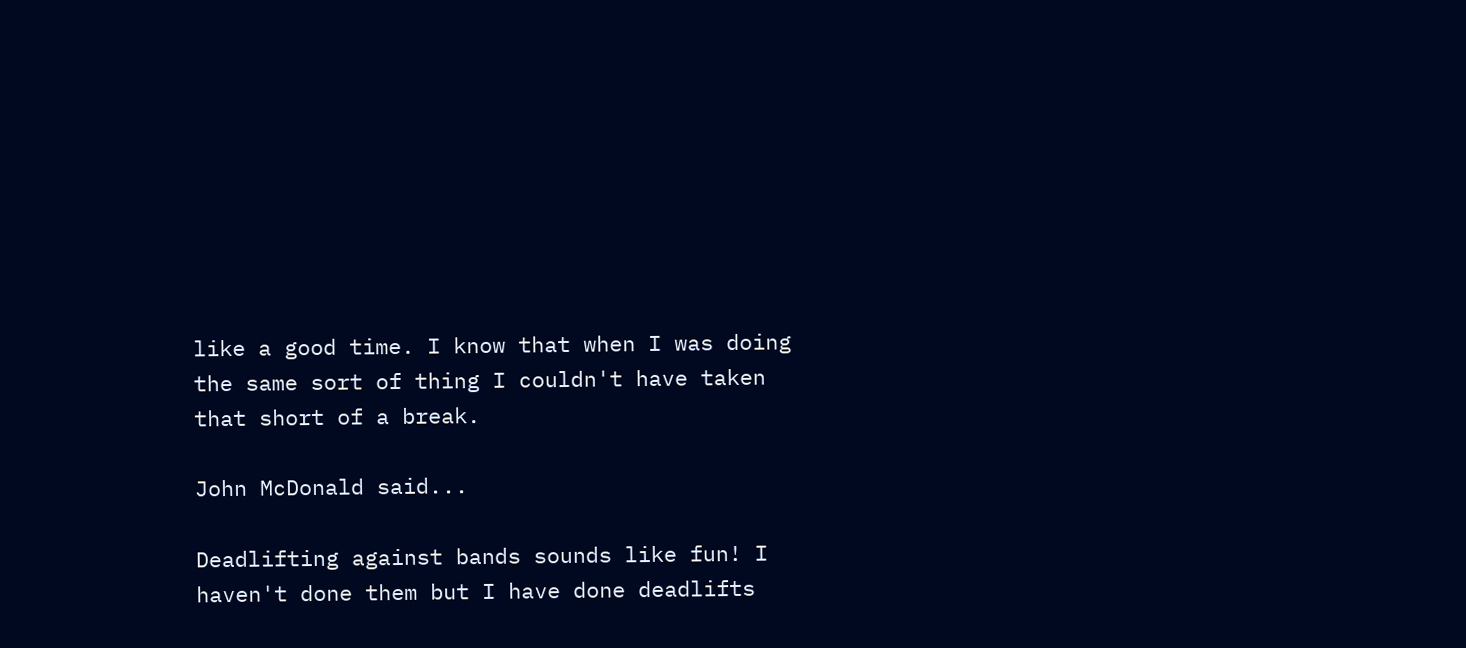like a good time. I know that when I was doing the same sort of thing I couldn't have taken that short of a break.

John McDonald said...

Deadlifting against bands sounds like fun! I haven't done them but I have done deadlifts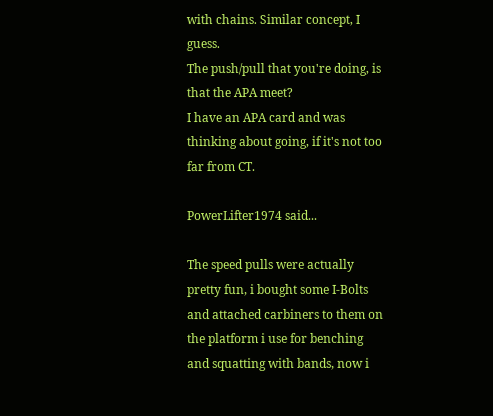with chains. Similar concept, I guess.
The push/pull that you're doing, is that the APA meet?
I have an APA card and was thinking about going, if it's not too far from CT.

PowerLifter1974 said...

The speed pulls were actually pretty fun, i bought some I-Bolts and attached carbiners to them on the platform i use for benching and squatting with bands, now i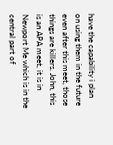have the capability i plan on using them in the future even after this meet, those things are killers. John, this is an APA meet, it is in Newport Me which is in the central part of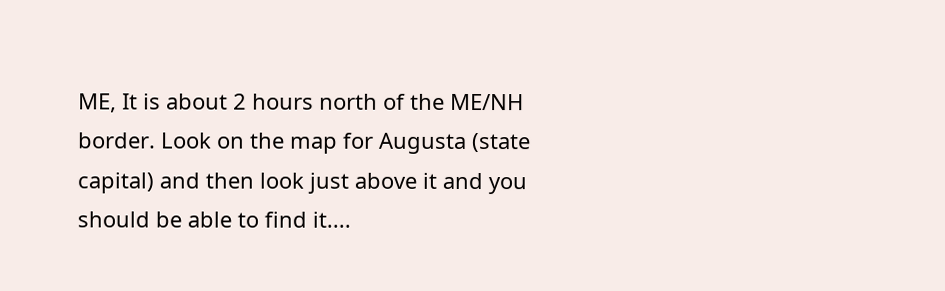ME, It is about 2 hours north of the ME/NH border. Look on the map for Augusta (state capital) and then look just above it and you should be able to find it....